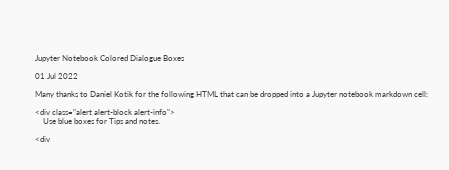Jupyter Notebook Colored Dialogue Boxes

01 Jul 2022

Many thanks to Daniel Kotik for the following HTML that can be dropped into a Jupyter notebook markdown cell:

<div class="alert alert-block alert-info">
    Use blue boxes for Tips and notes.

<div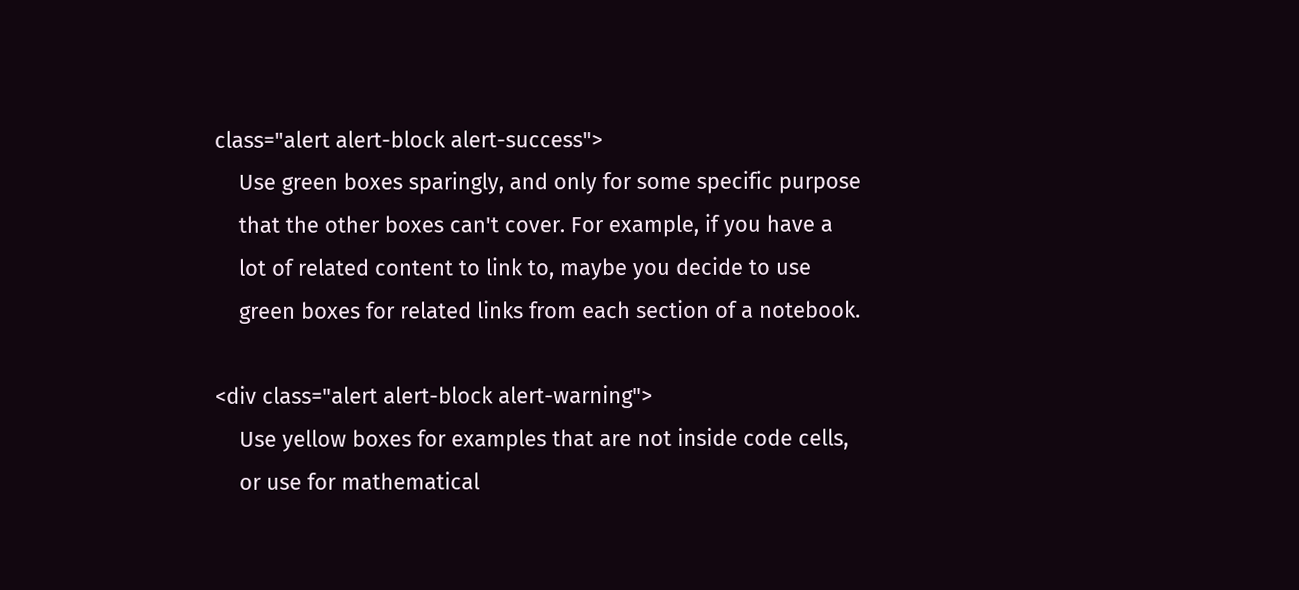class="alert alert-block alert-success">
    Use green boxes sparingly, and only for some specific purpose
    that the other boxes can't cover. For example, if you have a
    lot of related content to link to, maybe you decide to use
    green boxes for related links from each section of a notebook.

<div class="alert alert-block alert-warning">
    Use yellow boxes for examples that are not inside code cells,
    or use for mathematical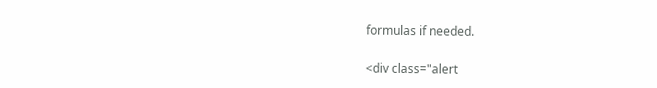formulas if needed.

<div class="alert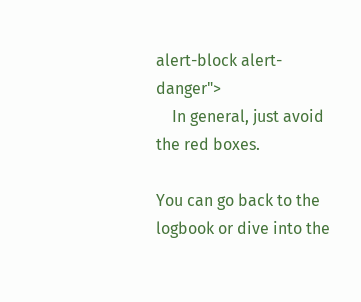alert-block alert-danger">
    In general, just avoid the red boxes.

You can go back to the logbook or dive into the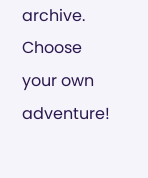archive. Choose your own adventure!